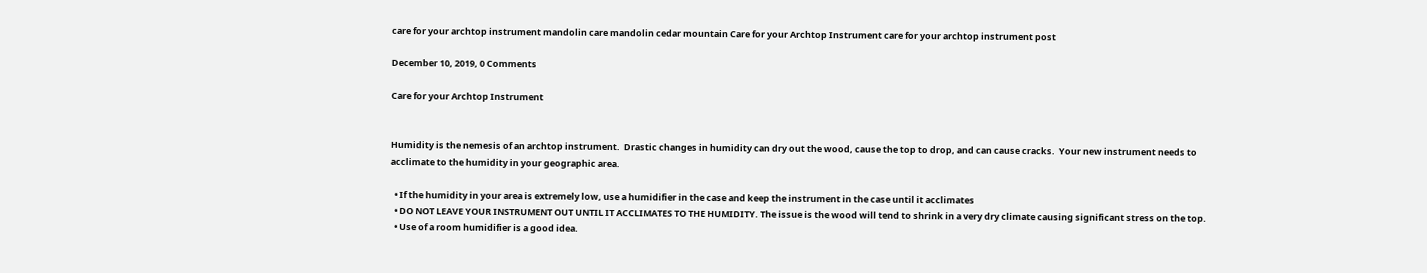care for your archtop instrument mandolin care mandolin cedar mountain Care for your Archtop Instrument care for your archtop instrument post

December 10, 2019, 0 Comments

Care for your Archtop Instrument


Humidity is the nemesis of an archtop instrument.  Drastic changes in humidity can dry out the wood, cause the top to drop, and can cause cracks.  Your new instrument needs to acclimate to the humidity in your geographic area.

  • If the humidity in your area is extremely low, use a humidifier in the case and keep the instrument in the case until it acclimates
  • DO NOT LEAVE YOUR INSTRUMENT OUT UNTIL IT ACCLIMATES TO THE HUMIDITY. The issue is the wood will tend to shrink in a very dry climate causing significant stress on the top.
  • Use of a room humidifier is a good idea.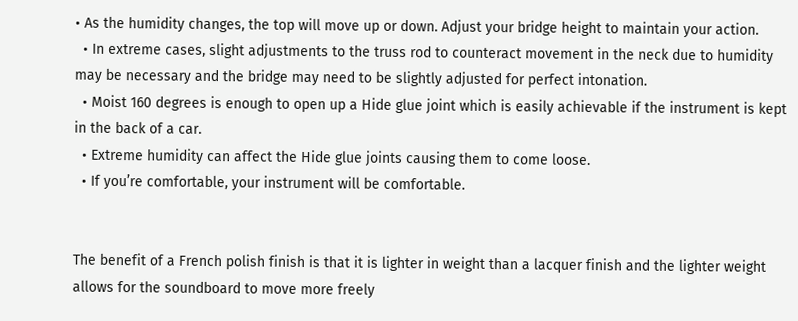• As the humidity changes, the top will move up or down. Adjust your bridge height to maintain your action.
  • In extreme cases, slight adjustments to the truss rod to counteract movement in the neck due to humidity may be necessary and the bridge may need to be slightly adjusted for perfect intonation.
  • Moist 160 degrees is enough to open up a Hide glue joint which is easily achievable if the instrument is kept in the back of a car.
  • Extreme humidity can affect the Hide glue joints causing them to come loose.
  • If you’re comfortable, your instrument will be comfortable.


The benefit of a French polish finish is that it is lighter in weight than a lacquer finish and the lighter weight allows for the soundboard to move more freely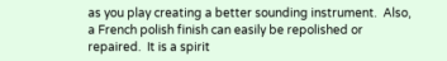as you play creating a better sounding instrument.  Also, a French polish finish can easily be repolished or repaired.  It is a spirit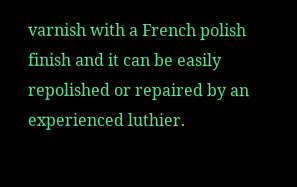varnish with a French polish finish and it can be easily repolished or repaired by an experienced luthier.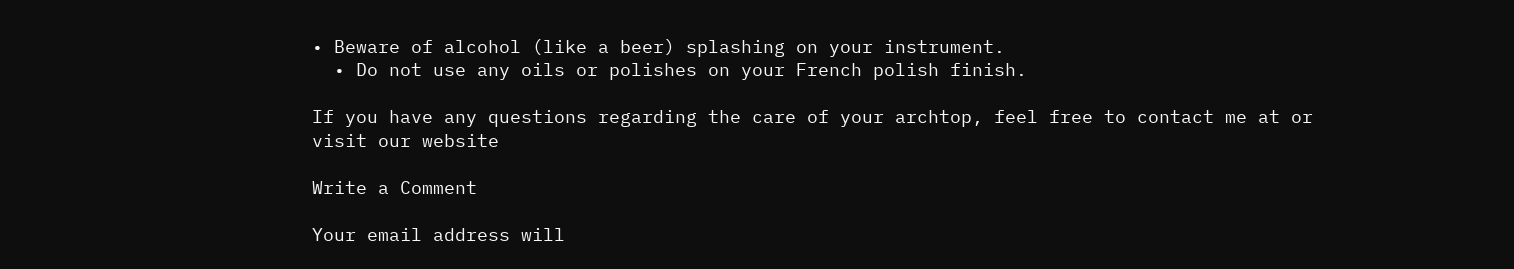• Beware of alcohol (like a beer) splashing on your instrument.
  • Do not use any oils or polishes on your French polish finish.

If you have any questions regarding the care of your archtop, feel free to contact me at or visit our website

Write a Comment

Your email address will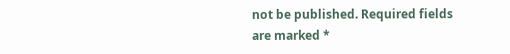not be published. Required fields are marked *